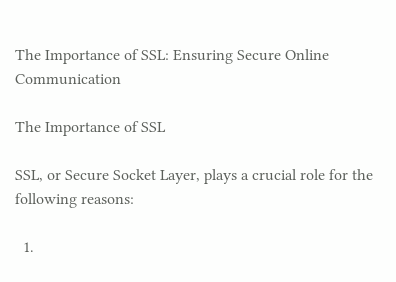The Importance of SSL: Ensuring Secure Online Communication

The Importance of SSL

SSL, or Secure Socket Layer, plays a crucial role for the following reasons:

  1.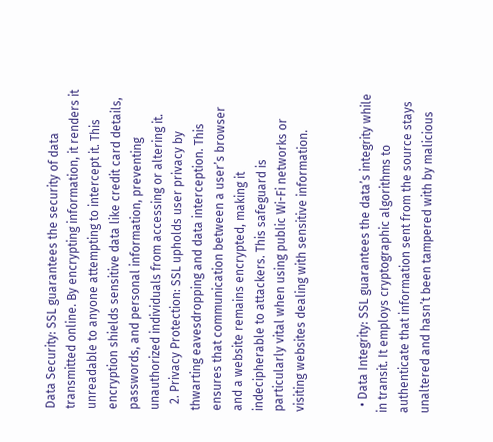Data Security: SSL guarantees the security of data transmitted online. By encrypting information, it renders it unreadable to anyone attempting to intercept it. This encryption shields sensitive data like credit card details, passwords, and personal information, preventing unauthorized individuals from accessing or altering it.
  2. Privacy Protection: SSL upholds user privacy by thwarting eavesdropping and data interception. This ensures that communication between a user’s browser and a website remains encrypted, making it indecipherable to attackers. This safeguard is particularly vital when using public Wi-Fi networks or visiting websites dealing with sensitive information.


  • Data Integrity: SSL guarantees the data’s integrity while in transit. It employs cryptographic algorithms to authenticate that information sent from the source stays unaltered and hasn’t been tampered with by malicious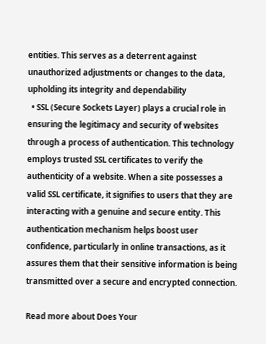entities. This serves as a deterrent against unauthorized adjustments or changes to the data, upholding its integrity and dependability
  • SSL (Secure Sockets Layer) plays a crucial role in ensuring the legitimacy and security of websites through a process of authentication. This technology employs trusted SSL certificates to verify the authenticity of a website. When a site possesses a valid SSL certificate, it signifies to users that they are interacting with a genuine and secure entity. This authentication mechanism helps boost user confidence, particularly in online transactions, as it assures them that their sensitive information is being transmitted over a secure and encrypted connection.

Read more about Does Your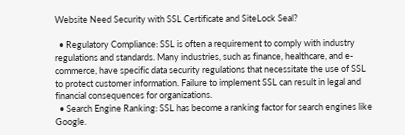Website Need Security with SSL Certificate and SiteLock Seal?

  • Regulatory Compliance: SSL is often a requirement to comply with industry regulations and standards. Many industries, such as finance, healthcare, and e-commerce, have specific data security regulations that necessitate the use of SSL to protect customer information. Failure to implement SSL can result in legal and financial consequences for organizations.
  • Search Engine Ranking: SSL has become a ranking factor for search engines like Google.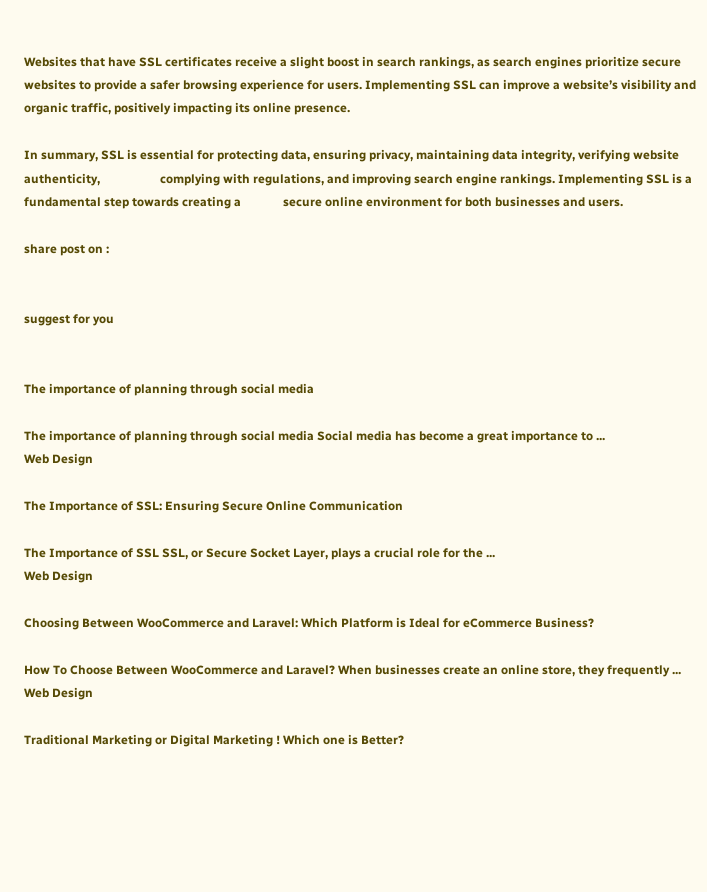Websites that have SSL certificates receive a slight boost in search rankings, as search engines prioritize secure websites to provide a safer browsing experience for users. Implementing SSL can improve a website’s visibility and organic traffic, positively impacting its online presence.

In summary, SSL is essential for protecting data, ensuring privacy, maintaining data integrity, verifying website authenticity,                    complying with regulations, and improving search engine rankings. Implementing SSL is a fundamental step towards creating a              secure online environment for both businesses and users.

share post on :


suggest for you


The importance of planning through social media

The importance of planning through social media Social media has become a great importance to ...
Web Design

The Importance of SSL: Ensuring Secure Online Communication

The Importance of SSL SSL, or Secure Socket Layer, plays a crucial role for the ...
Web Design

Choosing Between WooCommerce and Laravel: Which Platform is Ideal for eCommerce Business?

How To Choose Between WooCommerce and Laravel? When businesses create an online store, they frequently ...
Web Design

Traditional Marketing or Digital Marketing ! Which one is Better?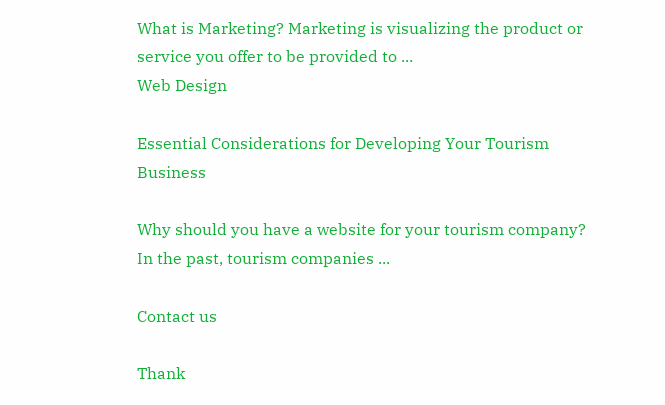What is Marketing? Marketing is visualizing the product or service you offer to be provided to ...
Web Design

Essential Considerations for Developing Your Tourism Business

Why should you have a website for your tourism company? In the past, tourism companies ...

Contact us

Thank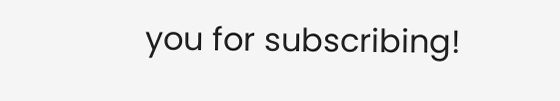you for subscribing!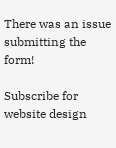There was an issue submitting the form!

Subscribe for website design